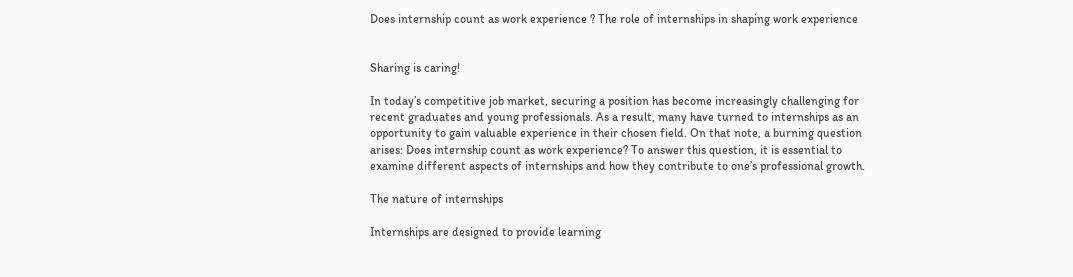Does internship count as work experience ? The role of internships in shaping work experience


Sharing is caring!

In today’s competitive job market, securing a position has become increasingly challenging for recent graduates and young professionals. As a result, many have turned to internships as an opportunity to gain valuable experience in their chosen field. On that note, a burning question arises: Does internship count as work experience? To answer this question, it is essential to examine different aspects of internships and how they contribute to one’s professional growth.

The nature of internships

Internships are designed to provide learning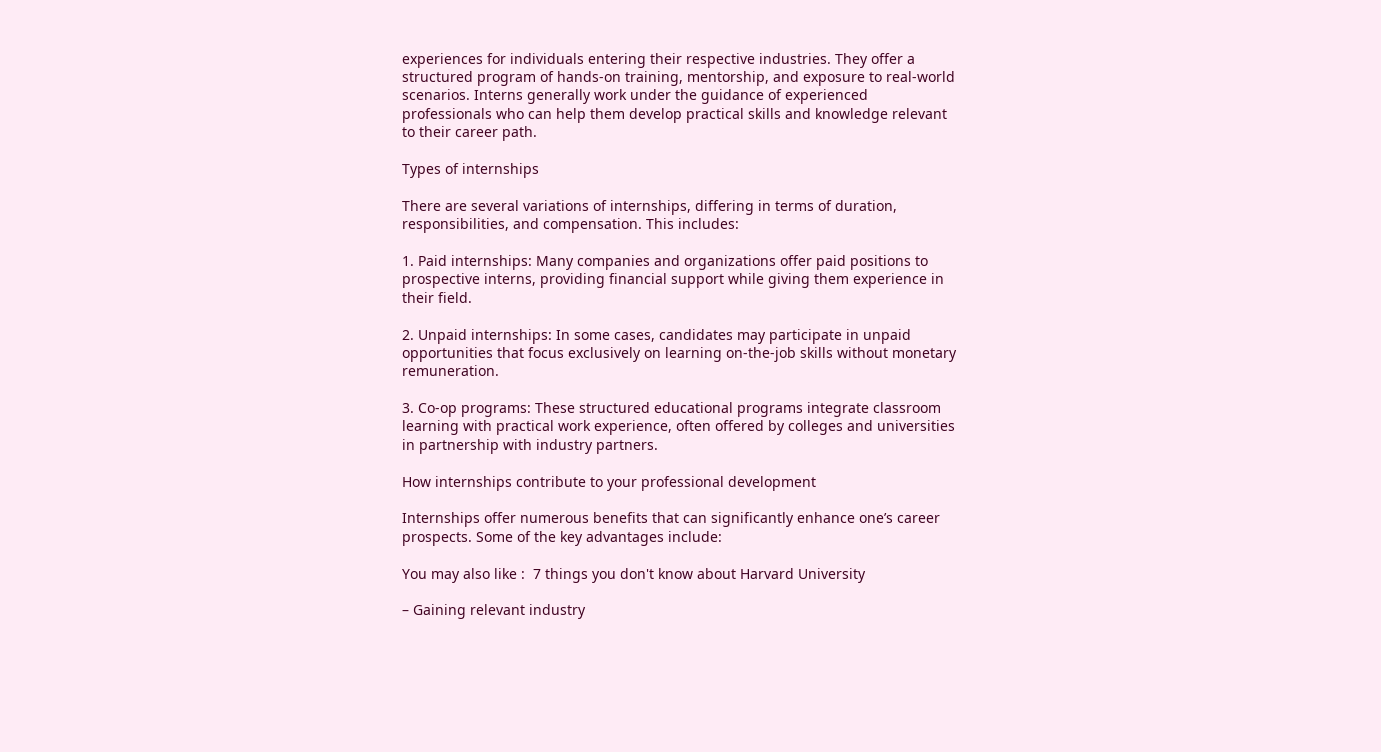experiences for individuals entering their respective industries. They offer a structured program of hands-on training, mentorship, and exposure to real-world scenarios. Interns generally work under the guidance of experienced professionals who can help them develop practical skills and knowledge relevant to their career path.

Types of internships

There are several variations of internships, differing in terms of duration, responsibilities, and compensation. This includes:

1. Paid internships: Many companies and organizations offer paid positions to prospective interns, providing financial support while giving them experience in their field.

2. Unpaid internships: In some cases, candidates may participate in unpaid opportunities that focus exclusively on learning on-the-job skills without monetary remuneration.

3. Co-op programs: These structured educational programs integrate classroom learning with practical work experience, often offered by colleges and universities in partnership with industry partners.

How internships contribute to your professional development

Internships offer numerous benefits that can significantly enhance one’s career prospects. Some of the key advantages include:

You may also like :  7 things you don't know about Harvard University

– Gaining relevant industry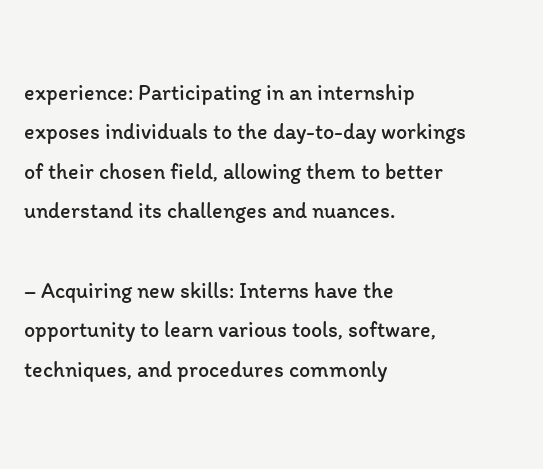experience: Participating in an internship exposes individuals to the day-to-day workings of their chosen field, allowing them to better understand its challenges and nuances.

– Acquiring new skills: Interns have the opportunity to learn various tools, software, techniques, and procedures commonly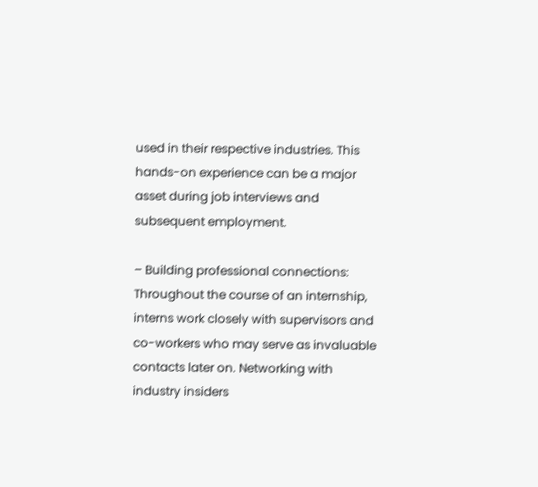used in their respective industries. This hands-on experience can be a major asset during job interviews and subsequent employment.

– Building professional connections: Throughout the course of an internship, interns work closely with supervisors and co-workers who may serve as invaluable contacts later on. Networking with industry insiders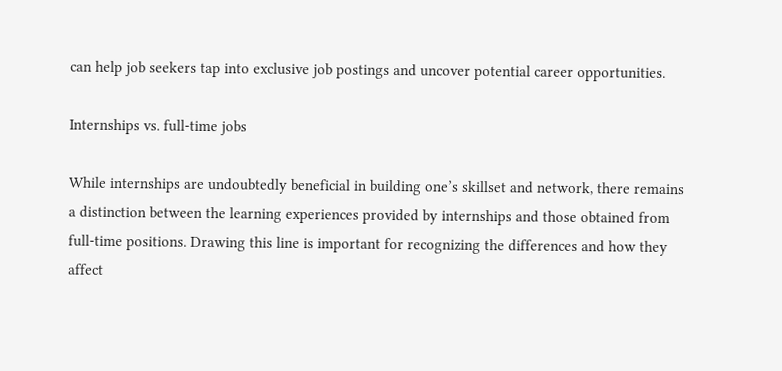can help job seekers tap into exclusive job postings and uncover potential career opportunities.

Internships vs. full-time jobs

While internships are undoubtedly beneficial in building one’s skillset and network, there remains a distinction between the learning experiences provided by internships and those obtained from full-time positions. Drawing this line is important for recognizing the differences and how they affect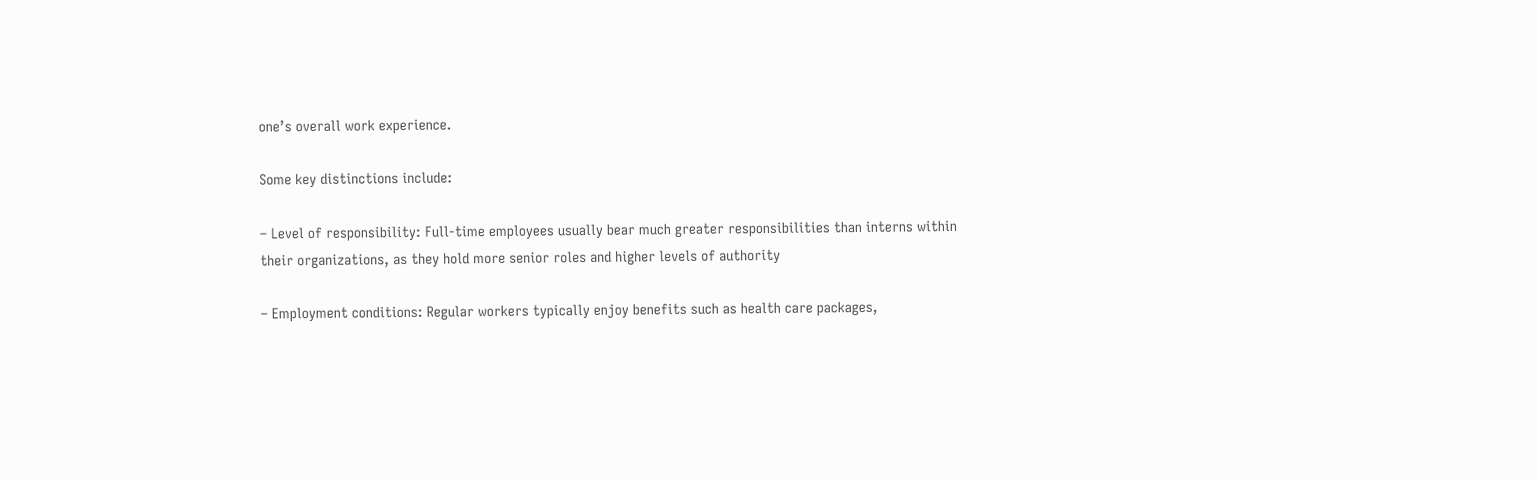one’s overall work experience.

Some key distinctions include:

– Level of responsibility: Full-time employees usually bear much greater responsibilities than interns within their organizations, as they hold more senior roles and higher levels of authority

– Employment conditions: Regular workers typically enjoy benefits such as health care packages,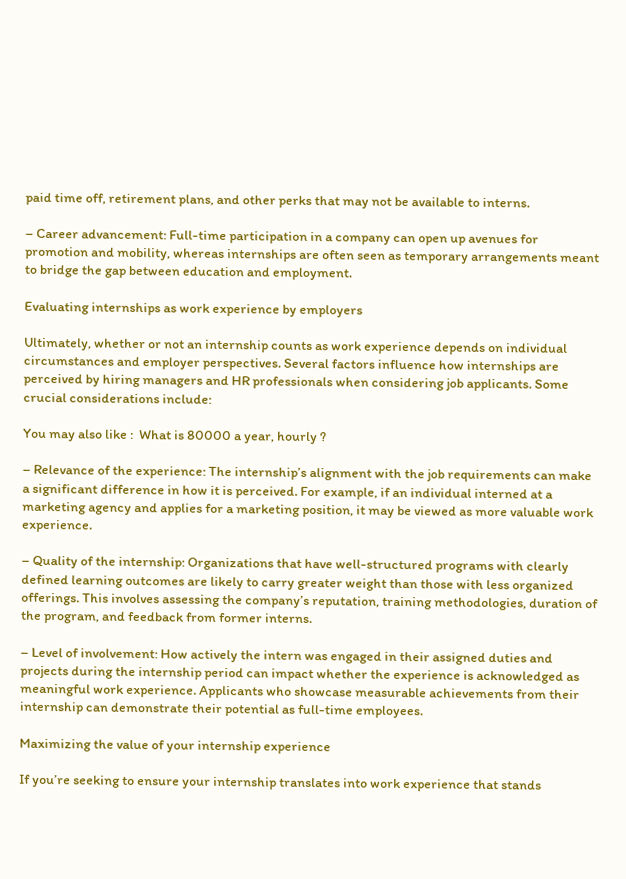paid time off, retirement plans, and other perks that may not be available to interns.

– Career advancement: Full-time participation in a company can open up avenues for promotion and mobility, whereas internships are often seen as temporary arrangements meant to bridge the gap between education and employment.

Evaluating internships as work experience by employers

Ultimately, whether or not an internship counts as work experience depends on individual circumstances and employer perspectives. Several factors influence how internships are perceived by hiring managers and HR professionals when considering job applicants. Some crucial considerations include:

You may also like :  What is 80000 a year, hourly ?

– Relevance of the experience: The internship’s alignment with the job requirements can make a significant difference in how it is perceived. For example, if an individual interned at a marketing agency and applies for a marketing position, it may be viewed as more valuable work experience.

– Quality of the internship: Organizations that have well-structured programs with clearly defined learning outcomes are likely to carry greater weight than those with less organized offerings. This involves assessing the company’s reputation, training methodologies, duration of the program, and feedback from former interns.

– Level of involvement: How actively the intern was engaged in their assigned duties and projects during the internship period can impact whether the experience is acknowledged as meaningful work experience. Applicants who showcase measurable achievements from their internship can demonstrate their potential as full-time employees.

Maximizing the value of your internship experience

If you’re seeking to ensure your internship translates into work experience that stands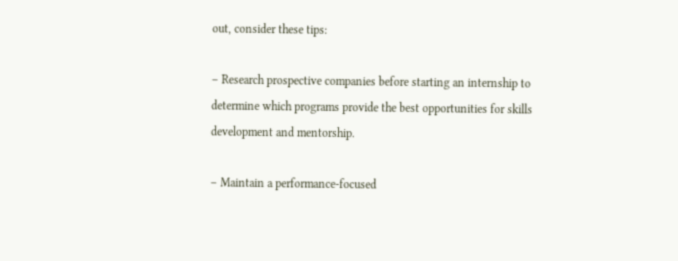out, consider these tips:

– Research prospective companies before starting an internship to determine which programs provide the best opportunities for skills development and mentorship.

– Maintain a performance-focused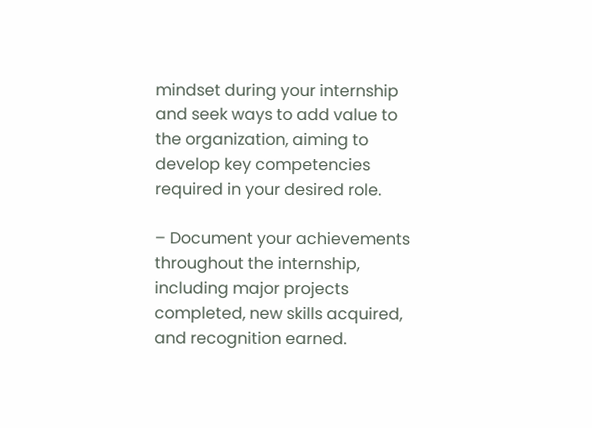mindset during your internship and seek ways to add value to the organization, aiming to develop key competencies required in your desired role.

– Document your achievements throughout the internship, including major projects completed, new skills acquired, and recognition earned.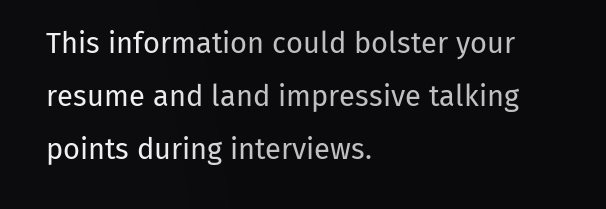This information could bolster your resume and land impressive talking points during interviews.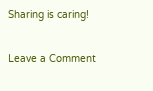Sharing is caring!

Leave a Comment